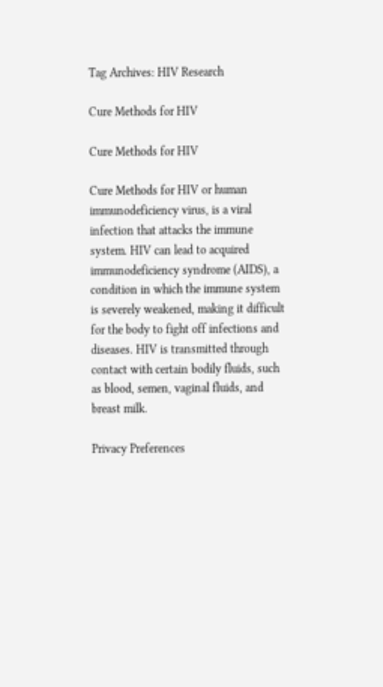Tag Archives: HIV Research

Cure Methods for HIV

Cure Methods for HIV

Cure Methods for HIV or human immunodeficiency virus, is a viral infection that attacks the immune system. HIV can lead to acquired immunodeficiency syndrome (AIDS), a condition in which the immune system is severely weakened, making it difficult for the body to fight off infections and diseases. HIV is transmitted through contact with certain bodily fluids, such as blood, semen, vaginal fluids, and breast milk.

Privacy Preferences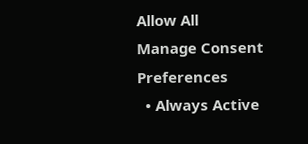Allow All
Manage Consent Preferences
  • Always Active